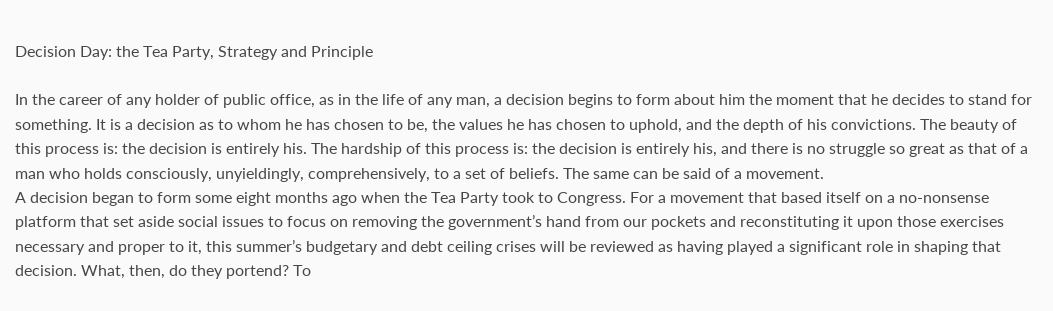Decision Day: the Tea Party, Strategy and Principle

In the career of any holder of public office, as in the life of any man, a decision begins to form about him the moment that he decides to stand for something. It is a decision as to whom he has chosen to be, the values he has chosen to uphold, and the depth of his convictions. The beauty of this process is: the decision is entirely his. The hardship of this process is: the decision is entirely his, and there is no struggle so great as that of a man who holds consciously, unyieldingly, comprehensively, to a set of beliefs. The same can be said of a movement.
A decision began to form some eight months ago when the Tea Party took to Congress. For a movement that based itself on a no-nonsense platform that set aside social issues to focus on removing the government’s hand from our pockets and reconstituting it upon those exercises necessary and proper to it, this summer’s budgetary and debt ceiling crises will be reviewed as having played a significant role in shaping that decision. What, then, do they portend? To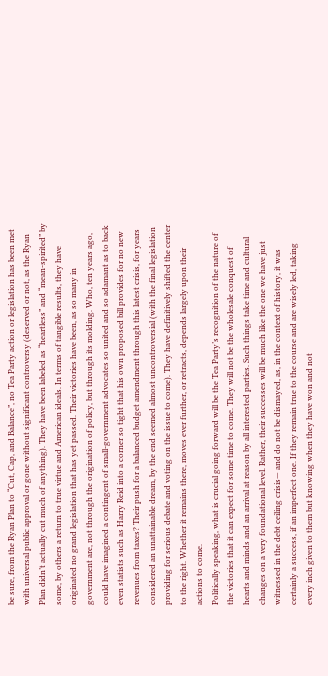be sure, from the Ryan Plan to “Cut, Cap, and Balance”, no Tea Party action or legislation has been met with universal public approval or gone without significant controversy (deserved or not, as the Ryan Plan didn’t actually cut much of anything). They have been labeled as “heartless” and “mean-spirited” by some, by others a return to true virtue and American ideals. In terms of tangible results, they have originated no grand legislation that has yet passed. Their victories have been, as so many in government are, not through the origination of policy, but through its molding. Who, ten years ago, could have imagined a contingent of small-government advocates so united and so adamant as to back even statists such as Harry Reid into a corner so tight that his own proposed bill provides for no new revenues from taxes? Their push for a balanced budget amendment through this latest crisis, for years considered an unattainable dream, by the end seemed almost uncontroversial (with the final legislation providing for serious debate and voting on the issue to come). They have definitively shifted the center to the right. Whether it remains there, moves ever further, or retracts, depends largely upon their actions to come.
Politically speaking, what is crucial going forward will be the Tea Party’s recognition of the nature of the victories that it can expect for some time to come. They will not be the wholesale conquest of hearts and minds and an arrival at reason by all interested parties. Such things take time and cultural changes on a very foundational level. Rather, their successes will be much like the one we have just witnessed in the debt ceiling crisis— and do not be dismayed, as, in the context of history, it was certainly a success, if an imperfect one. If they remain true to the course and are wisely led, taking every inch given to them but knowing when they have won and not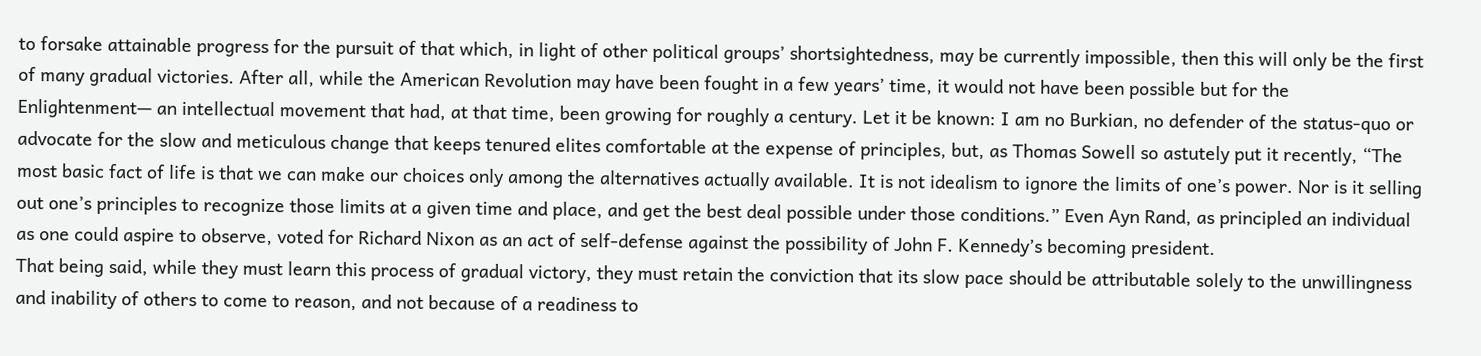to forsake attainable progress for the pursuit of that which, in light of other political groups’ shortsightedness, may be currently impossible, then this will only be the first of many gradual victories. After all, while the American Revolution may have been fought in a few years’ time, it would not have been possible but for the Enlightenment— an intellectual movement that had, at that time, been growing for roughly a century. Let it be known: I am no Burkian, no defender of the status-quo or advocate for the slow and meticulous change that keeps tenured elites comfortable at the expense of principles, but, as Thomas Sowell so astutely put it recently, “The most basic fact of life is that we can make our choices only among the alternatives actually available. It is not idealism to ignore the limits of one’s power. Nor is it selling out one’s principles to recognize those limits at a given time and place, and get the best deal possible under those conditions.” Even Ayn Rand, as principled an individual as one could aspire to observe, voted for Richard Nixon as an act of self-defense against the possibility of John F. Kennedy’s becoming president.
That being said, while they must learn this process of gradual victory, they must retain the conviction that its slow pace should be attributable solely to the unwillingness and inability of others to come to reason, and not because of a readiness to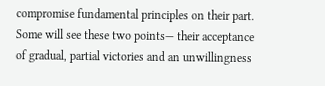compromise fundamental principles on their part. Some will see these two points— their acceptance of gradual, partial victories and an unwillingness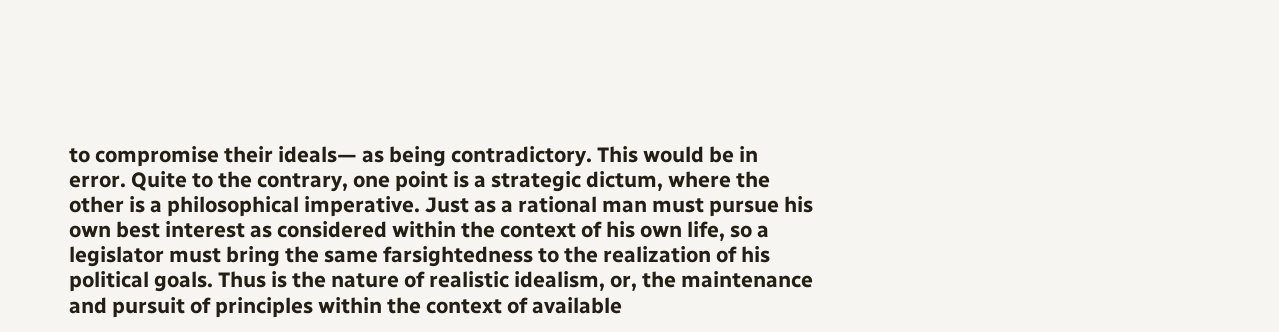to compromise their ideals— as being contradictory. This would be in error. Quite to the contrary, one point is a strategic dictum, where the other is a philosophical imperative. Just as a rational man must pursue his own best interest as considered within the context of his own life, so a legislator must bring the same farsightedness to the realization of his political goals. Thus is the nature of realistic idealism, or, the maintenance and pursuit of principles within the context of available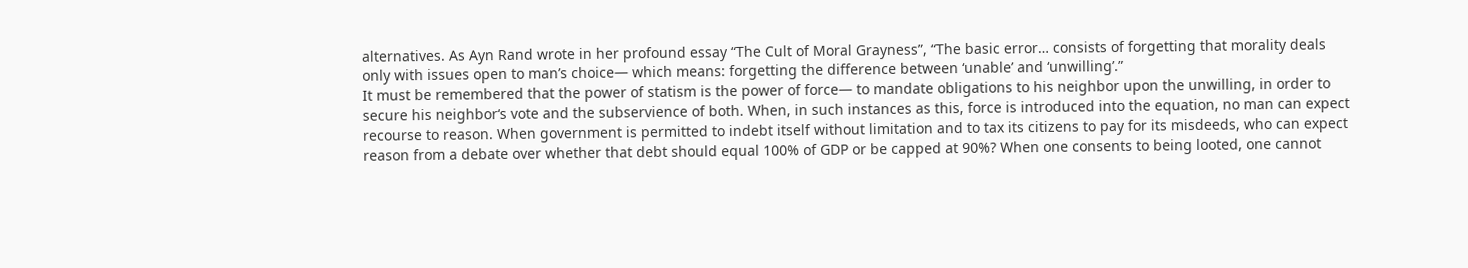alternatives. As Ayn Rand wrote in her profound essay “The Cult of Moral Grayness”, “The basic error… consists of forgetting that morality deals only with issues open to man’s choice— which means: forgetting the difference between ‘unable’ and ‘unwilling’.”
It must be remembered that the power of statism is the power of force— to mandate obligations to his neighbor upon the unwilling, in order to secure his neighbor‘s vote and the subservience of both. When, in such instances as this, force is introduced into the equation, no man can expect recourse to reason. When government is permitted to indebt itself without limitation and to tax its citizens to pay for its misdeeds, who can expect reason from a debate over whether that debt should equal 100% of GDP or be capped at 90%? When one consents to being looted, one cannot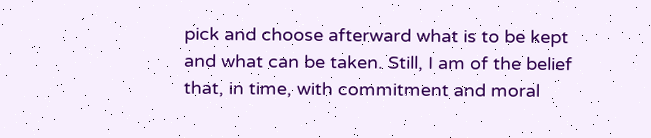pick and choose afterward what is to be kept and what can be taken. Still, I am of the belief that, in time, with commitment and moral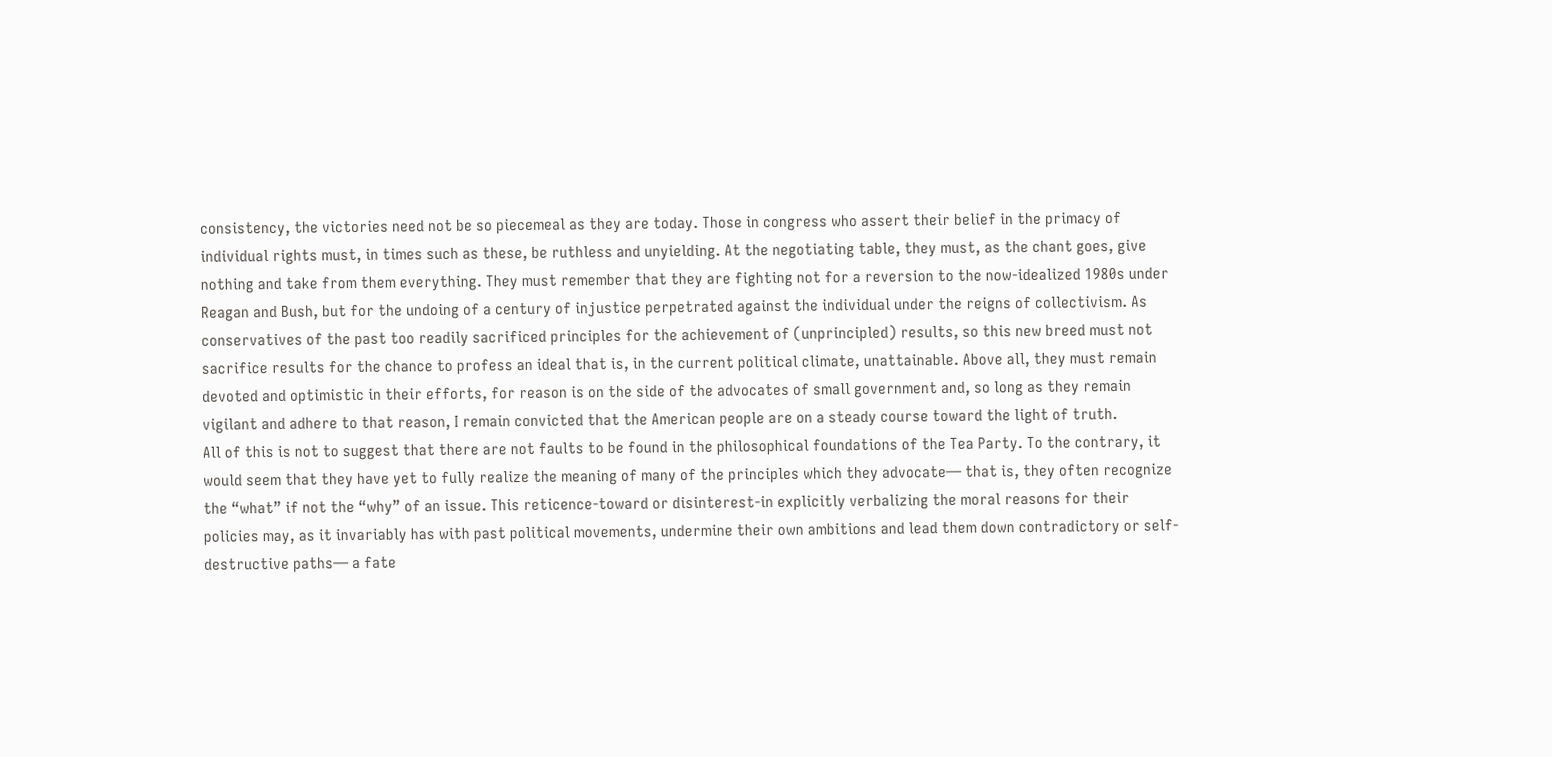consistency, the victories need not be so piecemeal as they are today. Those in congress who assert their belief in the primacy of individual rights must, in times such as these, be ruthless and unyielding. At the negotiating table, they must, as the chant goes, give nothing and take from them everything. They must remember that they are fighting not for a reversion to the now-idealized 1980s under Reagan and Bush, but for the undoing of a century of injustice perpetrated against the individual under the reigns of collectivism. As conservatives of the past too readily sacrificed principles for the achievement of (unprincipled) results, so this new breed must not sacrifice results for the chance to profess an ideal that is, in the current political climate, unattainable. Above all, they must remain devoted and optimistic in their efforts, for reason is on the side of the advocates of small government and, so long as they remain vigilant and adhere to that reason, I remain convicted that the American people are on a steady course toward the light of truth.
All of this is not to suggest that there are not faults to be found in the philosophical foundations of the Tea Party. To the contrary, it would seem that they have yet to fully realize the meaning of many of the principles which they advocate— that is, they often recognize the “what” if not the “why” of an issue. This reticence-toward or disinterest-in explicitly verbalizing the moral reasons for their policies may, as it invariably has with past political movements, undermine their own ambitions and lead them down contradictory or self-destructive paths— a fate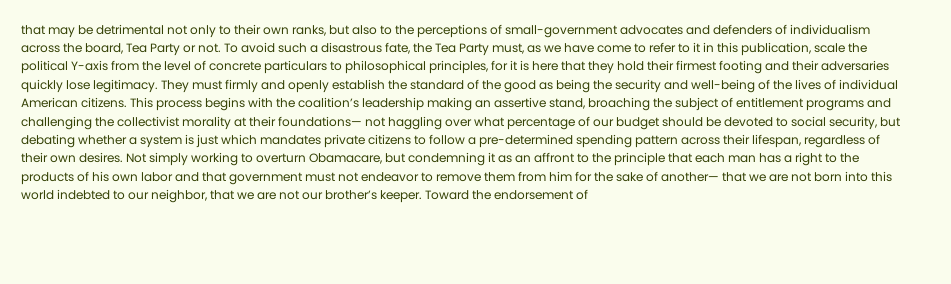that may be detrimental not only to their own ranks, but also to the perceptions of small-government advocates and defenders of individualism across the board, Tea Party or not. To avoid such a disastrous fate, the Tea Party must, as we have come to refer to it in this publication, scale the political Y-axis from the level of concrete particulars to philosophical principles, for it is here that they hold their firmest footing and their adversaries quickly lose legitimacy. They must firmly and openly establish the standard of the good as being the security and well-being of the lives of individual American citizens. This process begins with the coalition’s leadership making an assertive stand, broaching the subject of entitlement programs and challenging the collectivist morality at their foundations— not haggling over what percentage of our budget should be devoted to social security, but debating whether a system is just which mandates private citizens to follow a pre-determined spending pattern across their lifespan, regardless of their own desires. Not simply working to overturn Obamacare, but condemning it as an affront to the principle that each man has a right to the products of his own labor and that government must not endeavor to remove them from him for the sake of another— that we are not born into this world indebted to our neighbor, that we are not our brother’s keeper. Toward the endorsement of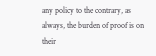any policy to the contrary, as always, the burden of proof is on their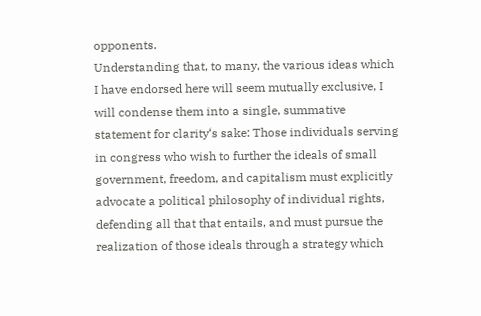opponents.
Understanding that, to many, the various ideas which I have endorsed here will seem mutually exclusive, I will condense them into a single, summative statement for clarity‘s sake: Those individuals serving in congress who wish to further the ideals of small government, freedom, and capitalism must explicitly advocate a political philosophy of individual rights, defending all that that entails, and must pursue the realization of those ideals through a strategy which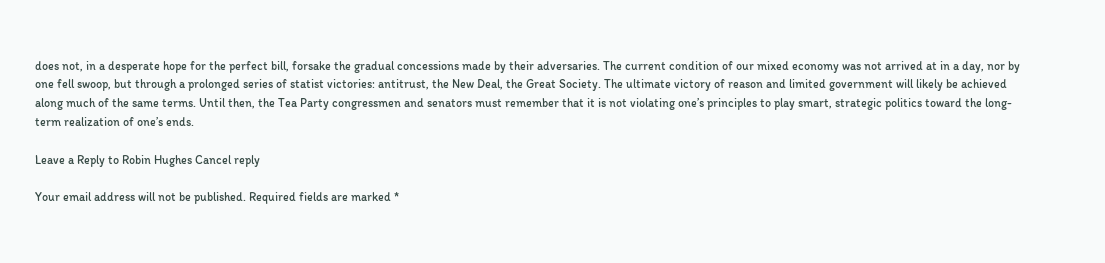does not, in a desperate hope for the perfect bill, forsake the gradual concessions made by their adversaries. The current condition of our mixed economy was not arrived at in a day, nor by one fell swoop, but through a prolonged series of statist victories: antitrust, the New Deal, the Great Society. The ultimate victory of reason and limited government will likely be achieved along much of the same terms. Until then, the Tea Party congressmen and senators must remember that it is not violating one’s principles to play smart, strategic politics toward the long-term realization of one’s ends.

Leave a Reply to Robin Hughes Cancel reply

Your email address will not be published. Required fields are marked *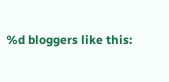%d bloggers like this: